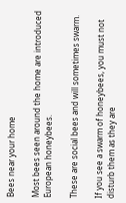Bees near your home

Most bees seen around the home are introduced European honeybees.

These are social bees and will sometimes swarm.

If you see a swarm of honeybees, you must not disturb them as they are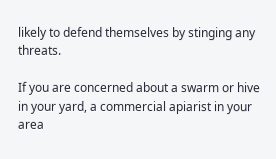likely to defend themselves by stinging any threats.

If you are concerned about a swarm or hive in your yard, a commercial apiarist in your area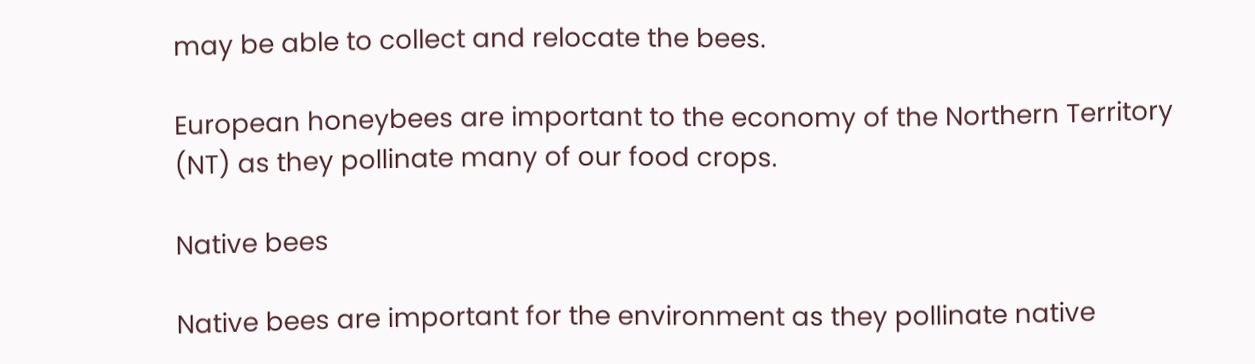may be able to collect and relocate the bees.

European honeybees are important to the economy of the Northern Territory (NT) as they pollinate many of our food crops.

Native bees

Native bees are important for the environment as they pollinate native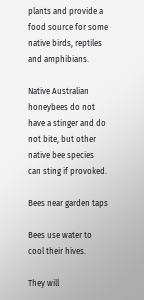plants and provide a food source for some native birds, reptiles and amphibians.

Native Australian honeybees do not have a stinger and do not bite, but other native bee species can sting if provoked.

Bees near garden taps

Bees use water to cool their hives.

They will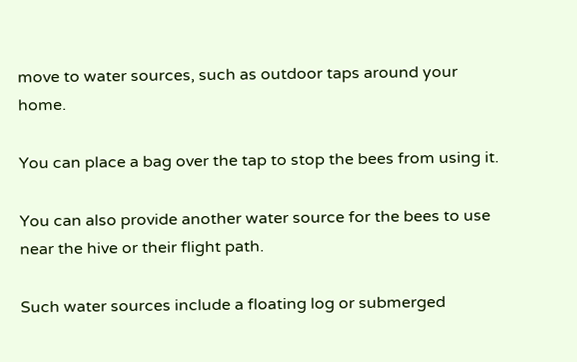move to water sources, such as outdoor taps around your home.

You can place a bag over the tap to stop the bees from using it.

You can also provide another water source for the bees to use near the hive or their flight path.

Such water sources include a floating log or submerged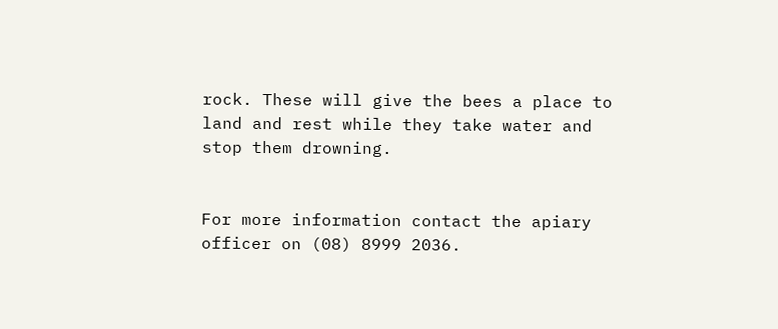rock. These will give the bees a place to land and rest while they take water and stop them drowning.


For more information contact the apiary officer on (08) 8999 2036.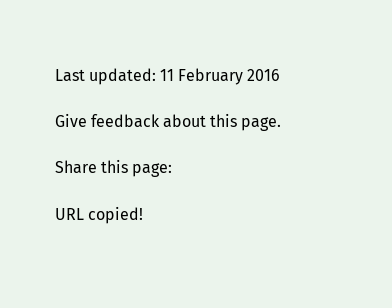Last updated: 11 February 2016

Give feedback about this page.

Share this page:

URL copied!